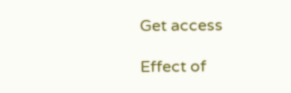Get access

Effect of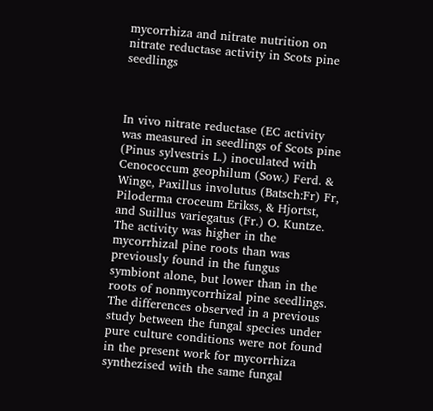mycorrhiza and nitrate nutrition on nitrate reductase activity in Scots pine seedlings



In vivo nitrate reductase (EC activity was measured in seedlings of Scots pine (Pinus sylvestris L.) inoculated with Cenococcum geophilum (Sow.) Ferd. & Winge, Paxillus involutus (Batsch:Fr) Fr, Piloderma croceum Erikss, & Hjortst, and Suillus variegatus (Fr.) O. Kuntze. The activity was higher in the mycorrhizal pine roots than was previously found in the fungus symbiont alone, but lower than in the roots of nonmycorrhizal pine seedlings. The differences observed in a previous study between the fungal species under pure culture conditions were not found in the present work for mycorrhiza synthezised with the same fungal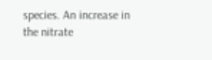species. An increase in the nitrate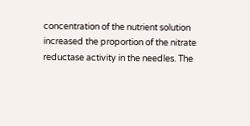concentration of the nutrient solution increased the proportion of the nitrate reductase activity in the needles. The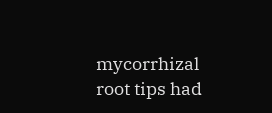mycorrhizal root tips had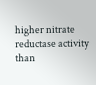higher nitrate reductase activity than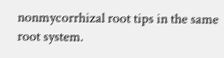nonmycorrhizal root tips in the same root system.